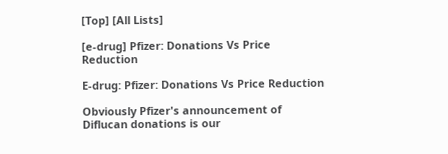[Top] [All Lists]

[e-drug] Pfizer: Donations Vs Price Reduction

E-drug: Pfizer: Donations Vs Price Reduction

Obviously Pfizer's announcement of Diflucan donations is our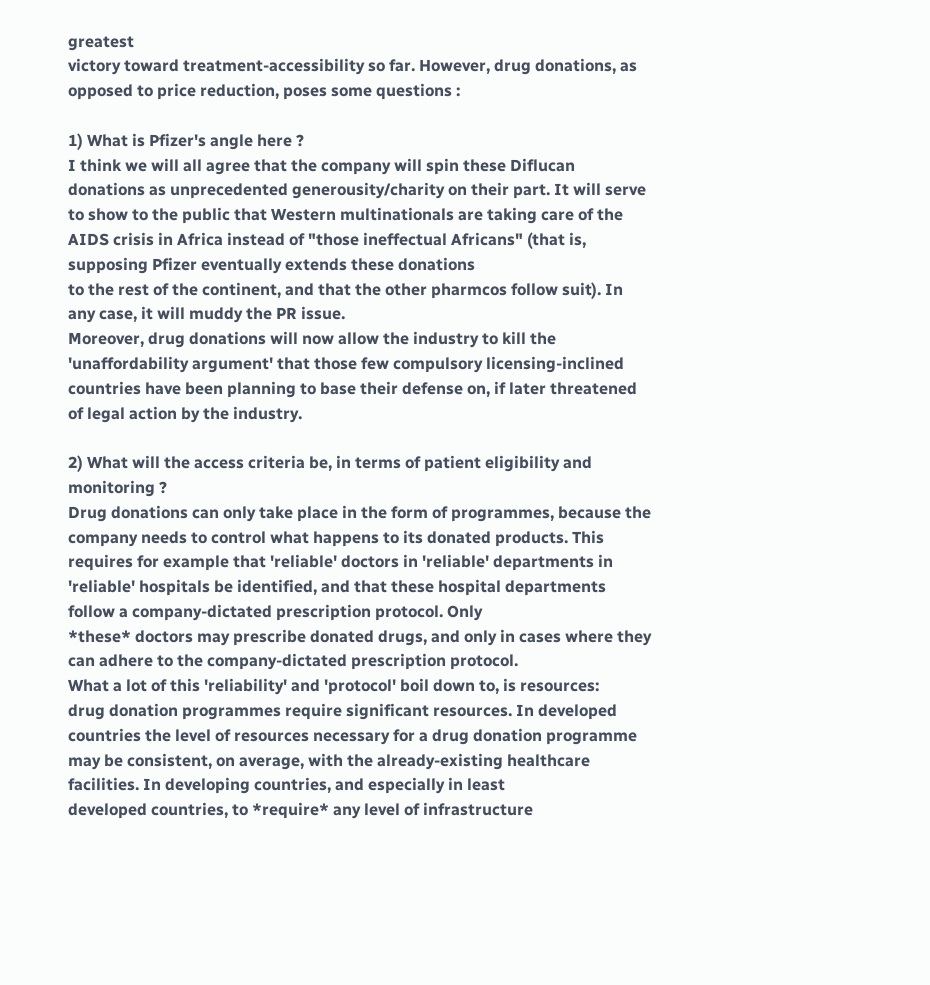greatest
victory toward treatment-accessibility so far. However, drug donations, as
opposed to price reduction, poses some questions :

1) What is Pfizer's angle here ?
I think we will all agree that the company will spin these Diflucan
donations as unprecedented generousity/charity on their part. It will serve
to show to the public that Western multinationals are taking care of the
AIDS crisis in Africa instead of "those ineffectual Africans" (that is,
supposing Pfizer eventually extends these donations
to the rest of the continent, and that the other pharmcos follow suit). In
any case, it will muddy the PR issue.
Moreover, drug donations will now allow the industry to kill the
'unaffordability argument' that those few compulsory licensing-inclined
countries have been planning to base their defense on, if later threatened
of legal action by the industry.

2) What will the access criteria be, in terms of patient eligibility and
monitoring ?
Drug donations can only take place in the form of programmes, because the
company needs to control what happens to its donated products. This
requires for example that 'reliable' doctors in 'reliable' departments in
'reliable' hospitals be identified, and that these hospital departments
follow a company-dictated prescription protocol. Only
*these* doctors may prescribe donated drugs, and only in cases where they
can adhere to the company-dictated prescription protocol.
What a lot of this 'reliability' and 'protocol' boil down to, is resources:
drug donation programmes require significant resources. In developed
countries the level of resources necessary for a drug donation programme
may be consistent, on average, with the already-existing healthcare
facilities. In developing countries, and especially in least
developed countries, to *require* any level of infrastructure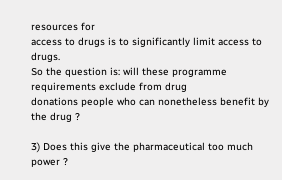resources for
access to drugs is to significantly limit access to drugs.
So the question is: will these programme requirements exclude from drug
donations people who can nonetheless benefit by the drug ?

3) Does this give the pharmaceutical too much power ?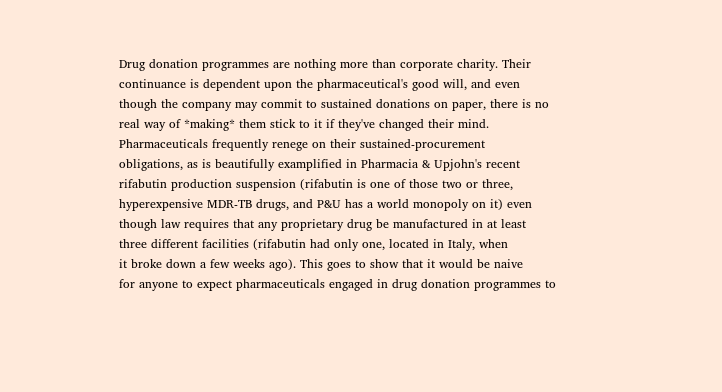Drug donation programmes are nothing more than corporate charity. Their
continuance is dependent upon the pharmaceutical's good will, and even
though the company may commit to sustained donations on paper, there is no
real way of *making* them stick to it if they've changed their mind.
Pharmaceuticals frequently renege on their sustained-procurement
obligations, as is beautifully examplified in Pharmacia & Upjohn's recent
rifabutin production suspension (rifabutin is one of those two or three,
hyperexpensive MDR-TB drugs, and P&U has a world monopoly on it) even
though law requires that any proprietary drug be manufactured in at least
three different facilities (rifabutin had only one, located in Italy, when
it broke down a few weeks ago). This goes to show that it would be naive
for anyone to expect pharmaceuticals engaged in drug donation programmes to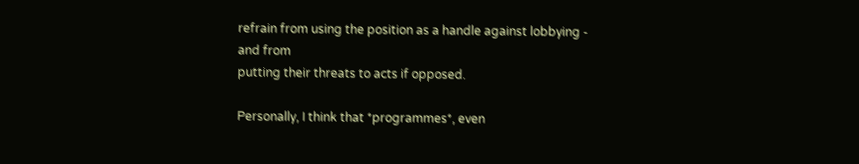refrain from using the position as a handle against lobbying - and from
putting their threats to acts if opposed.

Personally, I think that *programmes*, even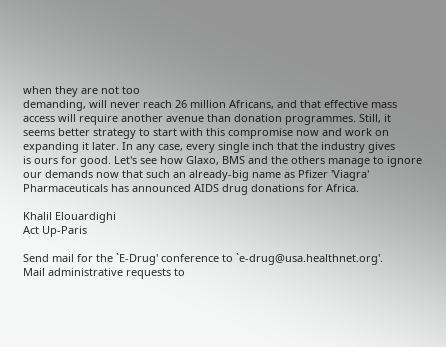when they are not too
demanding, will never reach 26 million Africans, and that effective mass
access will require another avenue than donation programmes. Still, it
seems better strategy to start with this compromise now and work on
expanding it later. In any case, every single inch that the industry gives
is ours for good. Let's see how Glaxo, BMS and the others manage to ignore
our demands now that such an already-big name as Pfizer 'Viagra'
Pharmaceuticals has announced AIDS drug donations for Africa.

Khalil Elouardighi
Act Up-Paris

Send mail for the `E-Drug' conference to `e-drug@usa.healthnet.org'.
Mail administrative requests to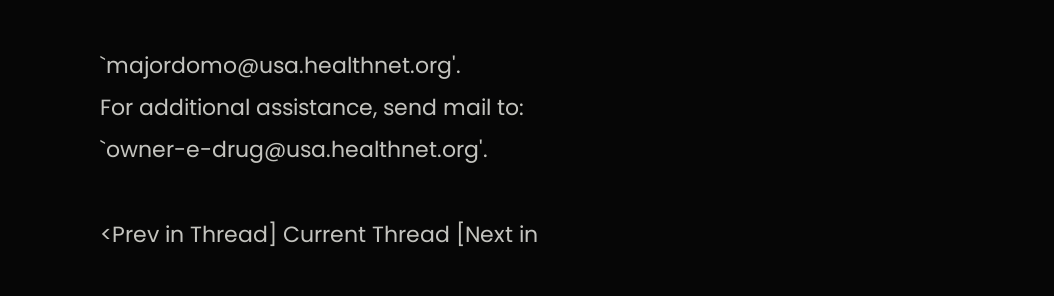`majordomo@usa.healthnet.org'.
For additional assistance, send mail to:  `owner-e-drug@usa.healthnet.org'.

<Prev in Thread] Current Thread [Next in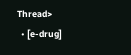Thread>
  • [e-drug]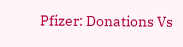Pfizer: Donations Vs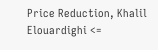Price Reduction, Khalil Elouardighi <=